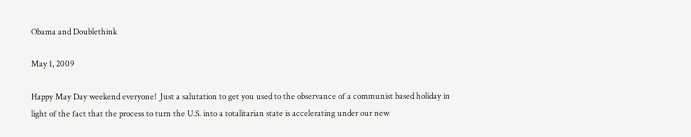Obama and Doublethink

May 1, 2009

Happy May Day weekend everyone!  Just a salutation to get you used to the observance of a communist based holiday in light of the fact that the process to turn the U.S. into a totalitarian state is accelerating under our new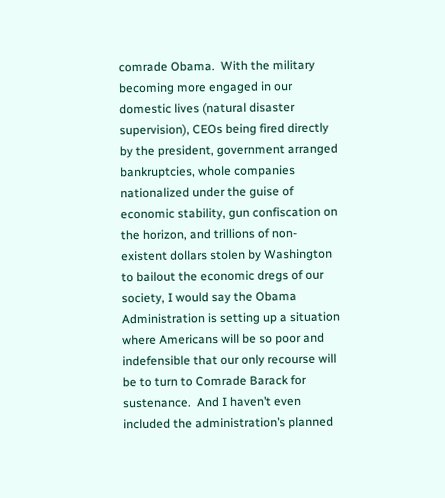comrade Obama.  With the military becoming more engaged in our domestic lives (natural disaster supervision), CEOs being fired directly by the president, government arranged bankruptcies, whole companies nationalized under the guise of economic stability, gun confiscation on the horizon, and trillions of non-existent dollars stolen by Washington to bailout the economic dregs of our society, I would say the Obama Administration is setting up a situation where Americans will be so poor and indefensible that our only recourse will be to turn to Comrade Barack for sustenance.  And I haven’t even included the administration’s planned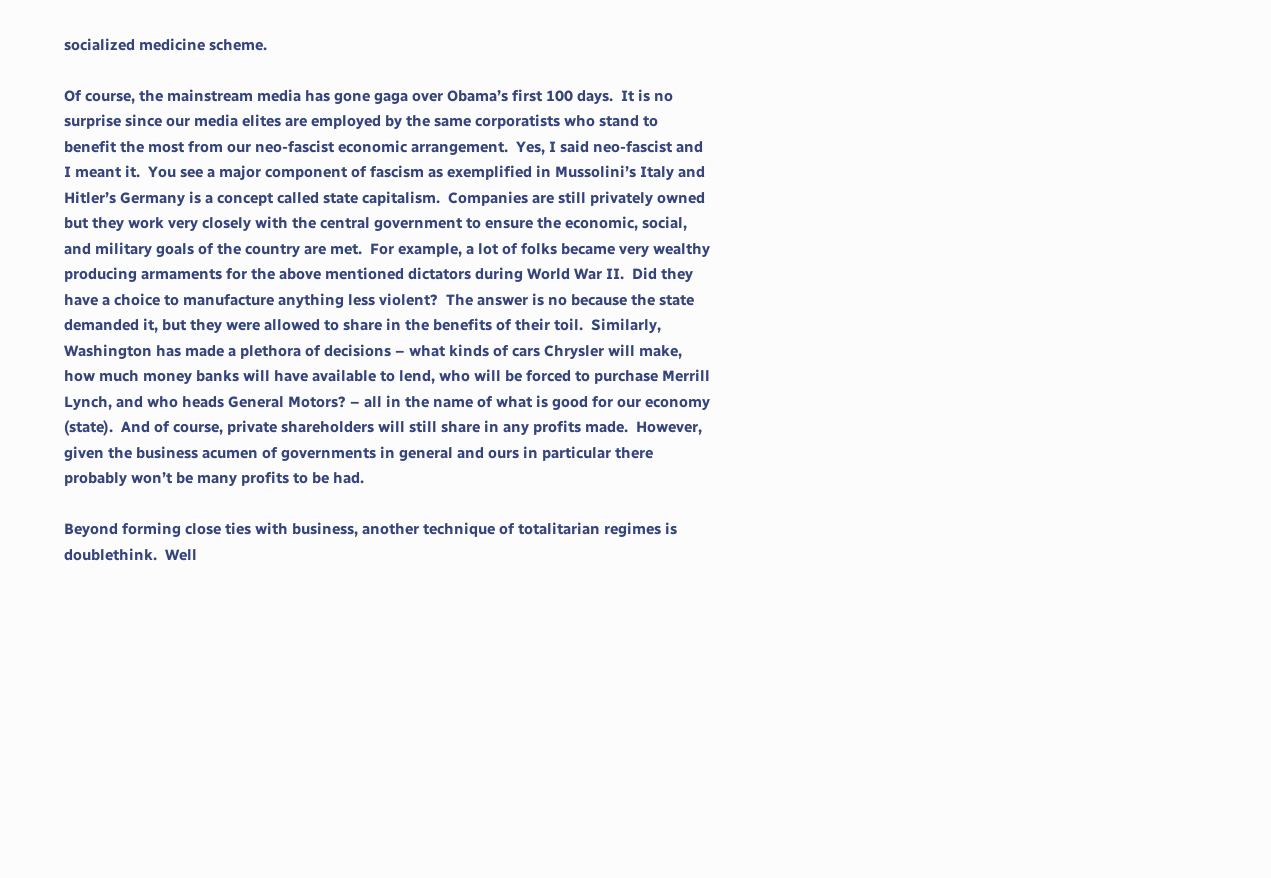socialized medicine scheme.

Of course, the mainstream media has gone gaga over Obama’s first 100 days.  It is no surprise since our media elites are employed by the same corporatists who stand to benefit the most from our neo-fascist economic arrangement.  Yes, I said neo-fascist and I meant it.  You see a major component of fascism as exemplified in Mussolini’s Italy and Hitler’s Germany is a concept called state capitalism.  Companies are still privately owned but they work very closely with the central government to ensure the economic, social, and military goals of the country are met.  For example, a lot of folks became very wealthy producing armaments for the above mentioned dictators during World War II.  Did they have a choice to manufacture anything less violent?  The answer is no because the state demanded it, but they were allowed to share in the benefits of their toil.  Similarly, Washington has made a plethora of decisions – what kinds of cars Chrysler will make, how much money banks will have available to lend, who will be forced to purchase Merrill Lynch, and who heads General Motors? – all in the name of what is good for our economy (state).  And of course, private shareholders will still share in any profits made.  However, given the business acumen of governments in general and ours in particular there probably won’t be many profits to be had.

Beyond forming close ties with business, another technique of totalitarian regimes is doublethink.  Well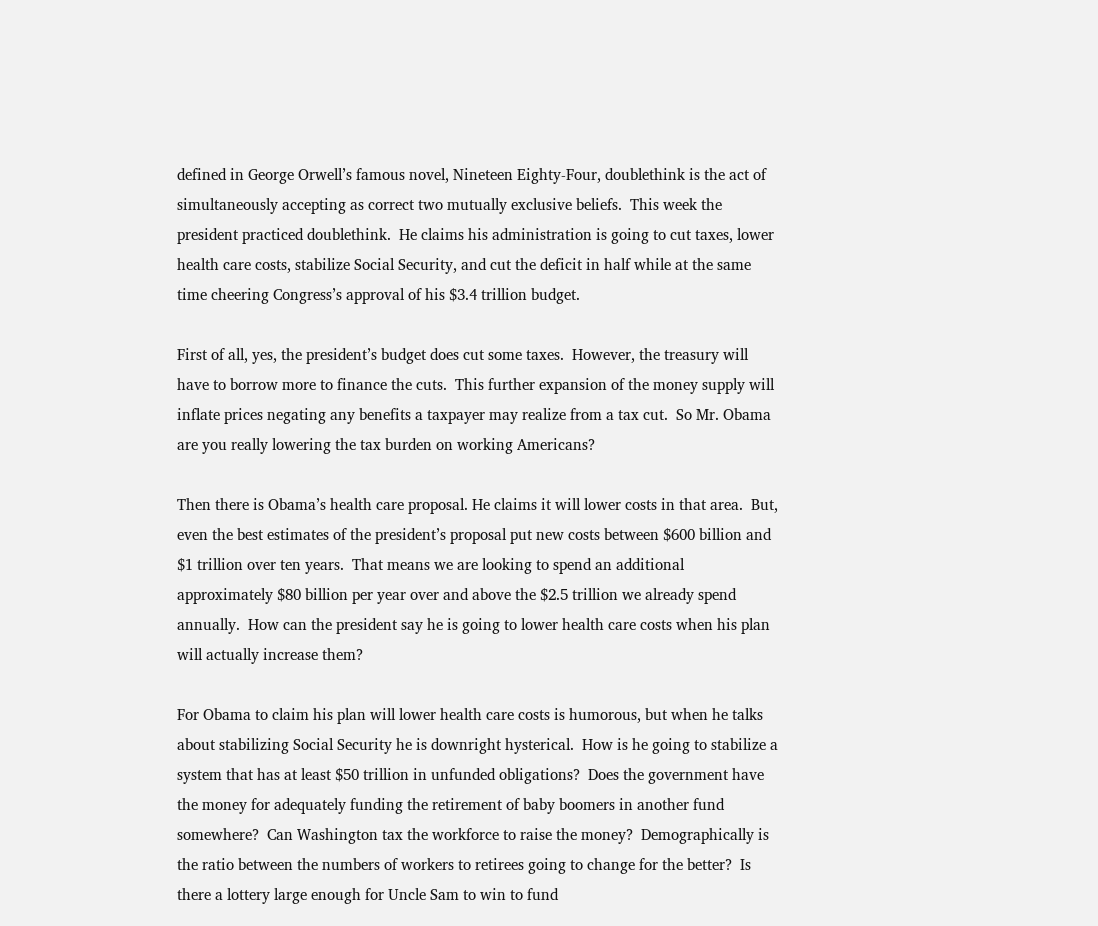defined in George Orwell’s famous novel, Nineteen Eighty-Four, doublethink is the act of simultaneously accepting as correct two mutually exclusive beliefs.  This week the president practiced doublethink.  He claims his administration is going to cut taxes, lower health care costs, stabilize Social Security, and cut the deficit in half while at the same time cheering Congress’s approval of his $3.4 trillion budget.

First of all, yes, the president’s budget does cut some taxes.  However, the treasury will have to borrow more to finance the cuts.  This further expansion of the money supply will inflate prices negating any benefits a taxpayer may realize from a tax cut.  So Mr. Obama are you really lowering the tax burden on working Americans?

Then there is Obama’s health care proposal. He claims it will lower costs in that area.  But, even the best estimates of the president’s proposal put new costs between $600 billion and $1 trillion over ten years.  That means we are looking to spend an additional approximately $80 billion per year over and above the $2.5 trillion we already spend annually.  How can the president say he is going to lower health care costs when his plan will actually increase them?

For Obama to claim his plan will lower health care costs is humorous, but when he talks about stabilizing Social Security he is downright hysterical.  How is he going to stabilize a system that has at least $50 trillion in unfunded obligations?  Does the government have the money for adequately funding the retirement of baby boomers in another fund somewhere?  Can Washington tax the workforce to raise the money?  Demographically is the ratio between the numbers of workers to retirees going to change for the better?  Is there a lottery large enough for Uncle Sam to win to fund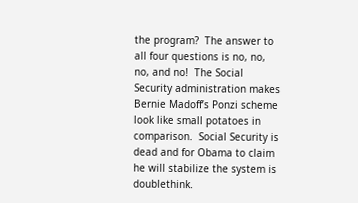the program?  The answer to all four questions is no, no, no, and no!  The Social Security administration makes Bernie Madoff’s Ponzi scheme look like small potatoes in comparison.  Social Security is dead and for Obama to claim he will stabilize the system is doublethink.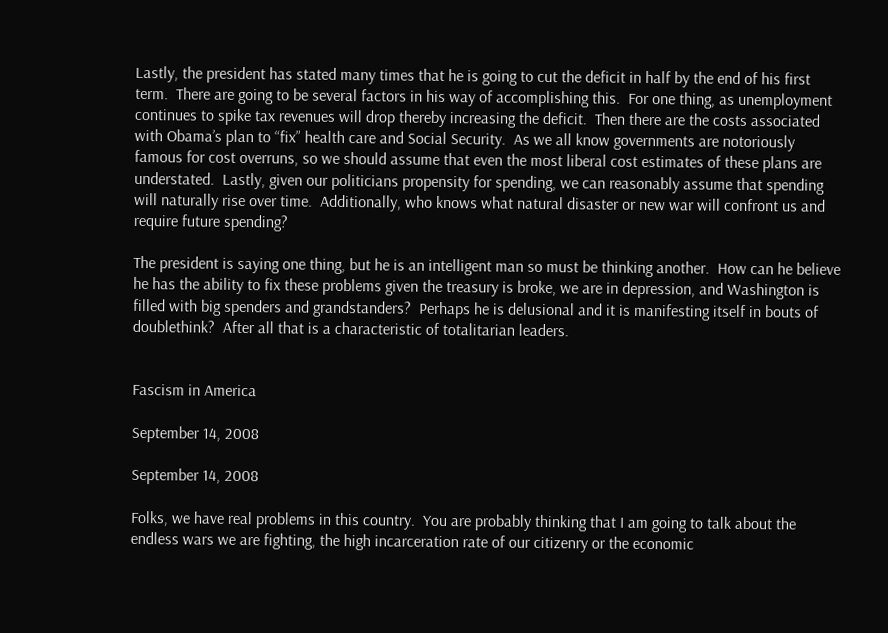Lastly, the president has stated many times that he is going to cut the deficit in half by the end of his first term.  There are going to be several factors in his way of accomplishing this.  For one thing, as unemployment continues to spike tax revenues will drop thereby increasing the deficit.  Then there are the costs associated with Obama’s plan to “fix” health care and Social Security.  As we all know governments are notoriously famous for cost overruns, so we should assume that even the most liberal cost estimates of these plans are understated.  Lastly, given our politicians propensity for spending, we can reasonably assume that spending will naturally rise over time.  Additionally, who knows what natural disaster or new war will confront us and require future spending?

The president is saying one thing, but he is an intelligent man so must be thinking another.  How can he believe he has the ability to fix these problems given the treasury is broke, we are in depression, and Washington is filled with big spenders and grandstanders?  Perhaps he is delusional and it is manifesting itself in bouts of doublethink?  After all that is a characteristic of totalitarian leaders.


Fascism in America

September 14, 2008

September 14, 2008

Folks, we have real problems in this country.  You are probably thinking that I am going to talk about the endless wars we are fighting, the high incarceration rate of our citizenry or the economic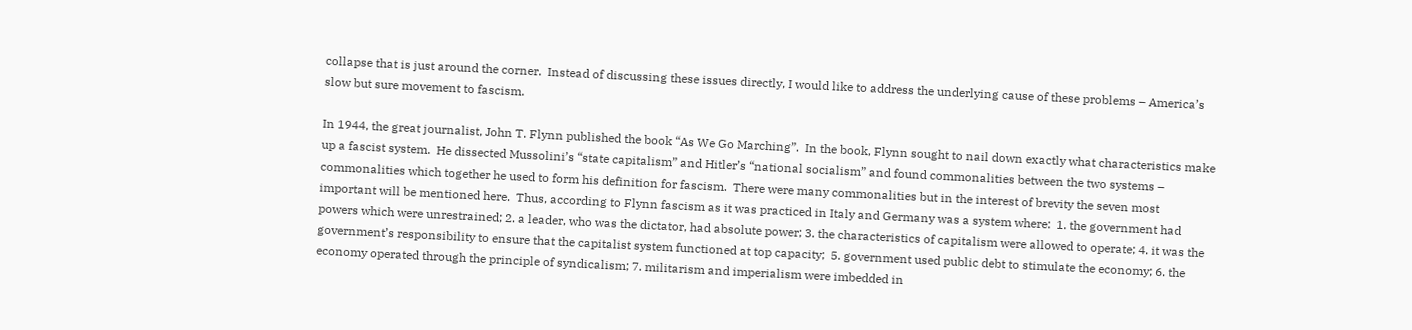collapse that is just around the corner.  Instead of discussing these issues directly, I would like to address the underlying cause of these problems – America’s slow but sure movement to fascism.

In 1944, the great journalist, John T. Flynn published the book “As We Go Marching”.  In the book, Flynn sought to nail down exactly what characteristics make up a fascist system.  He dissected Mussolini’s “state capitalism” and Hitler’s “national socialism” and found commonalities between the two systems – commonalities which together he used to form his definition for fascism.  There were many commonalities but in the interest of brevity the seven most important will be mentioned here.  Thus, according to Flynn fascism as it was practiced in Italy and Germany was a system where:  1. the government had powers which were unrestrained; 2. a leader, who was the dictator, had absolute power; 3. the characteristics of capitalism were allowed to operate; 4. it was the government’s responsibility to ensure that the capitalist system functioned at top capacity;  5. government used public debt to stimulate the economy; 6. the economy operated through the principle of syndicalism; 7. militarism and imperialism were imbedded in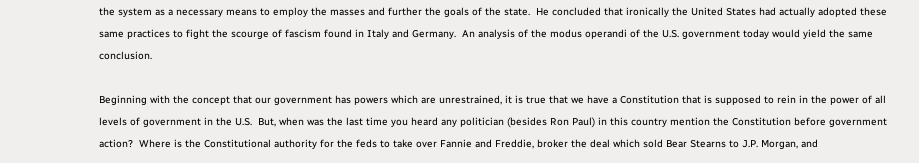the system as a necessary means to employ the masses and further the goals of the state.  He concluded that ironically the United States had actually adopted these same practices to fight the scourge of fascism found in Italy and Germany.  An analysis of the modus operandi of the U.S. government today would yield the same conclusion.

Beginning with the concept that our government has powers which are unrestrained, it is true that we have a Constitution that is supposed to rein in the power of all levels of government in the U.S.  But, when was the last time you heard any politician (besides Ron Paul) in this country mention the Constitution before government action?  Where is the Constitutional authority for the feds to take over Fannie and Freddie, broker the deal which sold Bear Stearns to J.P. Morgan, and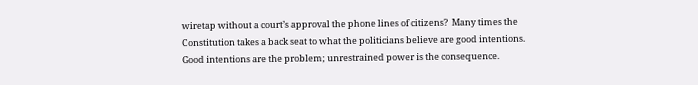wiretap without a court’s approval the phone lines of citizens?  Many times the Constitution takes a back seat to what the politicians believe are good intentions.  Good intentions are the problem; unrestrained power is the consequence.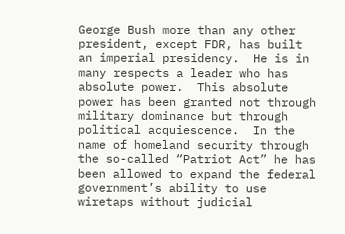George Bush more than any other president, except FDR, has built an imperial presidency.  He is in many respects a leader who has absolute power.  This absolute power has been granted not through military dominance but through political acquiescence.  In the name of homeland security through the so-called “Patriot Act” he has been allowed to expand the federal government’s ability to use wiretaps without judicial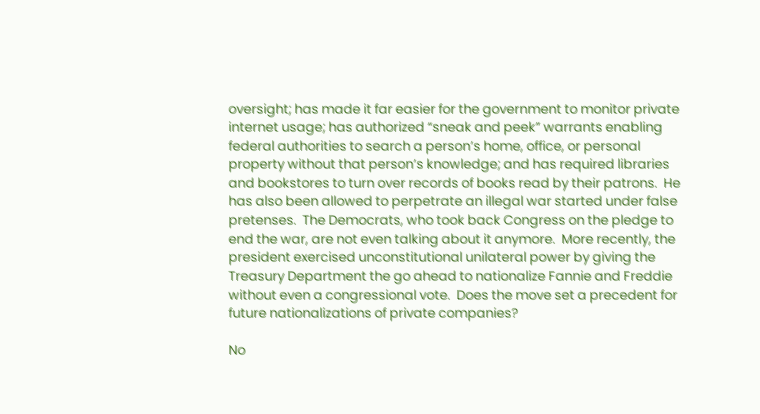oversight; has made it far easier for the government to monitor private internet usage; has authorized “sneak and peek” warrants enabling federal authorities to search a person’s home, office, or personal property without that person’s knowledge; and has required libraries and bookstores to turn over records of books read by their patrons.  He has also been allowed to perpetrate an illegal war started under false pretenses.  The Democrats, who took back Congress on the pledge to end the war, are not even talking about it anymore.  More recently, the president exercised unconstitutional unilateral power by giving the Treasury Department the go ahead to nationalize Fannie and Freddie without even a congressional vote.  Does the move set a precedent for future nationalizations of private companies?

No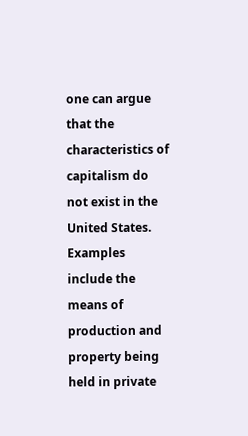one can argue that the characteristics of capitalism do not exist in the United States.  Examples include the means of production and property being held in private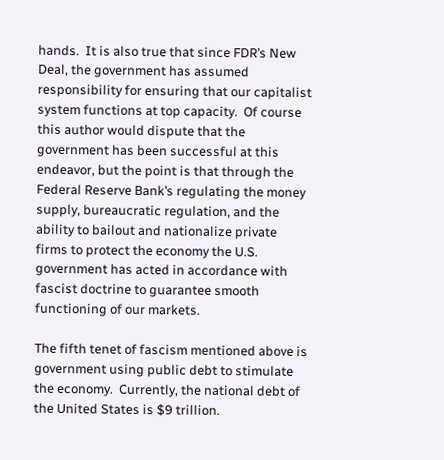hands.  It is also true that since FDR’s New Deal, the government has assumed responsibility for ensuring that our capitalist system functions at top capacity.  Of course this author would dispute that the government has been successful at this endeavor, but the point is that through the Federal Reserve Bank’s regulating the money supply, bureaucratic regulation, and the ability to bailout and nationalize private firms to protect the economy the U.S. government has acted in accordance with fascist doctrine to guarantee smooth functioning of our markets.

The fifth tenet of fascism mentioned above is government using public debt to stimulate the economy.  Currently, the national debt of the United States is $9 trillion.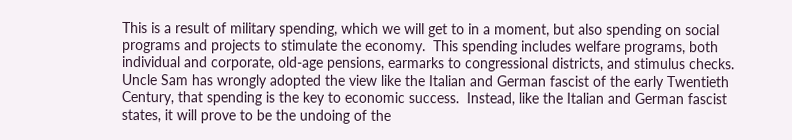This is a result of military spending, which we will get to in a moment, but also spending on social programs and projects to stimulate the economy.  This spending includes welfare programs, both individual and corporate, old-age pensions, earmarks to congressional districts, and stimulus checks.  Uncle Sam has wrongly adopted the view like the Italian and German fascist of the early Twentieth Century, that spending is the key to economic success.  Instead, like the Italian and German fascist states, it will prove to be the undoing of the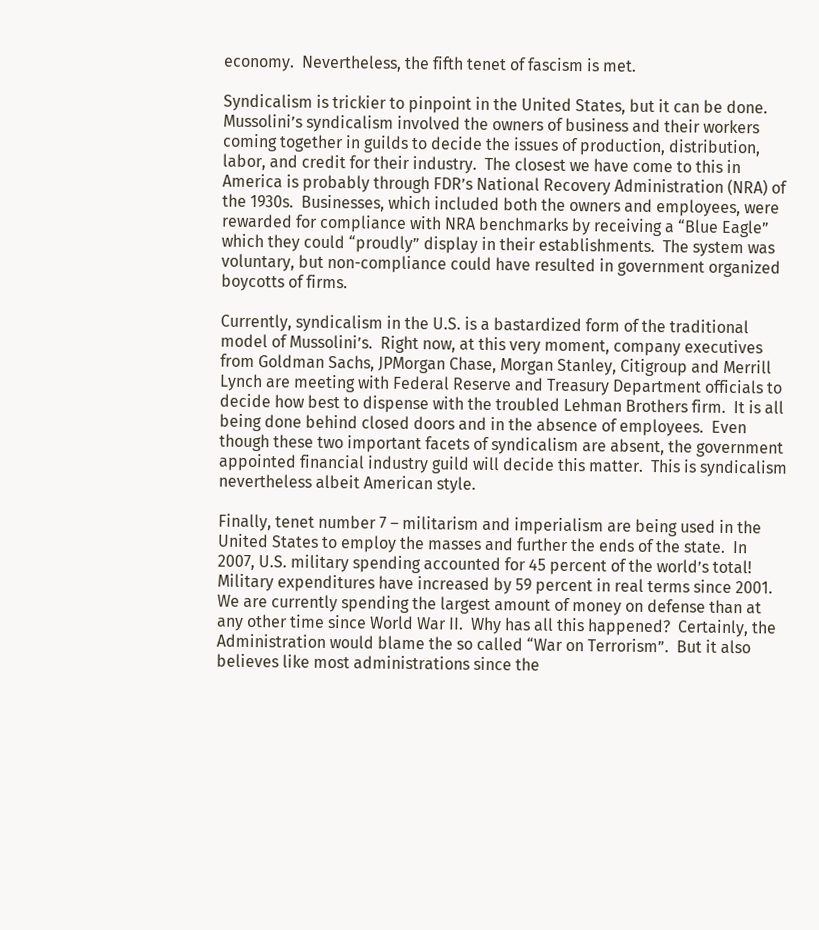economy.  Nevertheless, the fifth tenet of fascism is met.

Syndicalism is trickier to pinpoint in the United States, but it can be done.  Mussolini’s syndicalism involved the owners of business and their workers coming together in guilds to decide the issues of production, distribution, labor, and credit for their industry.  The closest we have come to this in America is probably through FDR’s National Recovery Administration (NRA) of the 1930s.  Businesses, which included both the owners and employees, were rewarded for compliance with NRA benchmarks by receiving a “Blue Eagle” which they could “proudly” display in their establishments.  The system was voluntary, but non-compliance could have resulted in government organized boycotts of firms.

Currently, syndicalism in the U.S. is a bastardized form of the traditional model of Mussolini’s.  Right now, at this very moment, company executives from Goldman Sachs, JPMorgan Chase, Morgan Stanley, Citigroup and Merrill Lynch are meeting with Federal Reserve and Treasury Department officials to decide how best to dispense with the troubled Lehman Brothers firm.  It is all being done behind closed doors and in the absence of employees.  Even though these two important facets of syndicalism are absent, the government appointed financial industry guild will decide this matter.  This is syndicalism nevertheless albeit American style.

Finally, tenet number 7 – militarism and imperialism are being used in the United States to employ the masses and further the ends of the state.  In 2007, U.S. military spending accounted for 45 percent of the world’s total!  Military expenditures have increased by 59 percent in real terms since 2001.  We are currently spending the largest amount of money on defense than at any other time since World War II.  Why has all this happened?  Certainly, the Administration would blame the so called “War on Terrorism”.  But it also believes like most administrations since the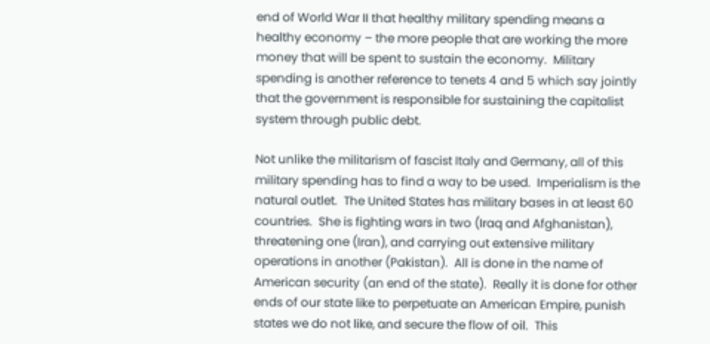end of World War II that healthy military spending means a healthy economy – the more people that are working the more money that will be spent to sustain the economy.  Military spending is another reference to tenets 4 and 5 which say jointly that the government is responsible for sustaining the capitalist system through public debt.

Not unlike the militarism of fascist Italy and Germany, all of this military spending has to find a way to be used.  Imperialism is the natural outlet.  The United States has military bases in at least 60 countries.  She is fighting wars in two (Iraq and Afghanistan), threatening one (Iran), and carrying out extensive military operations in another (Pakistan).  All is done in the name of American security (an end of the state).  Really it is done for other ends of our state like to perpetuate an American Empire, punish states we do not like, and secure the flow of oil.  This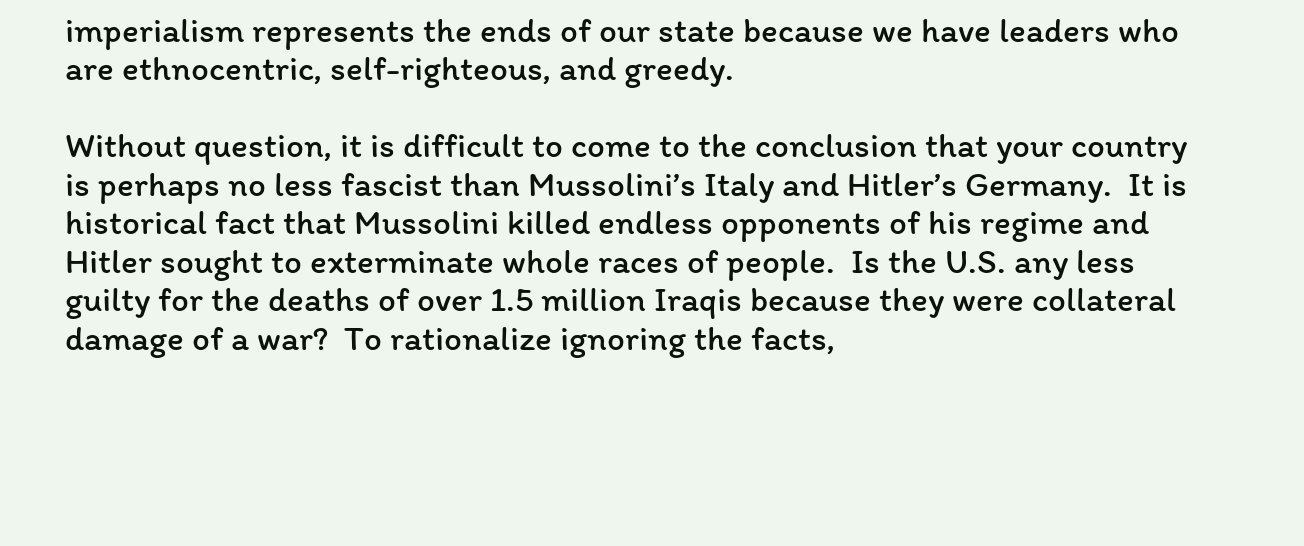imperialism represents the ends of our state because we have leaders who are ethnocentric, self-righteous, and greedy.

Without question, it is difficult to come to the conclusion that your country is perhaps no less fascist than Mussolini’s Italy and Hitler’s Germany.  It is historical fact that Mussolini killed endless opponents of his regime and Hitler sought to exterminate whole races of people.  Is the U.S. any less guilty for the deaths of over 1.5 million Iraqis because they were collateral damage of a war?  To rationalize ignoring the facts,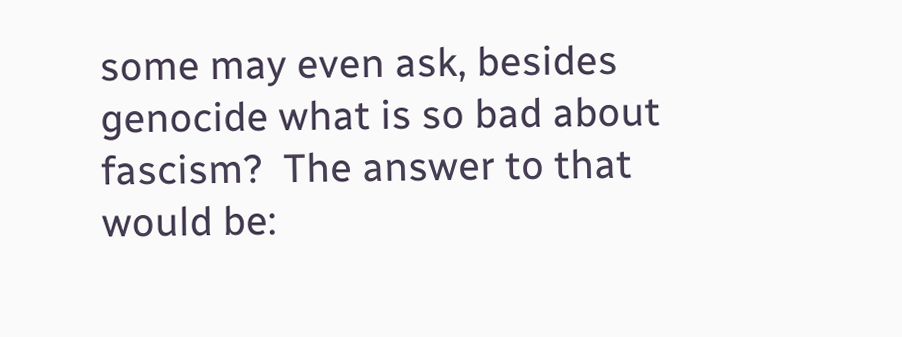some may even ask, besides genocide what is so bad about fascism?  The answer to that would be: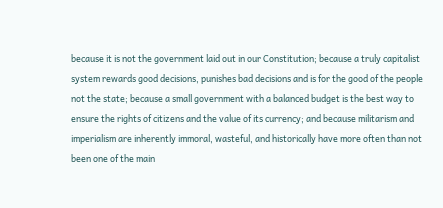because it is not the government laid out in our Constitution; because a truly capitalist system rewards good decisions, punishes bad decisions and is for the good of the people not the state; because a small government with a balanced budget is the best way to ensure the rights of citizens and the value of its currency; and because militarism and imperialism are inherently immoral, wasteful, and historically have more often than not been one of the main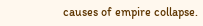causes of empire collapse.